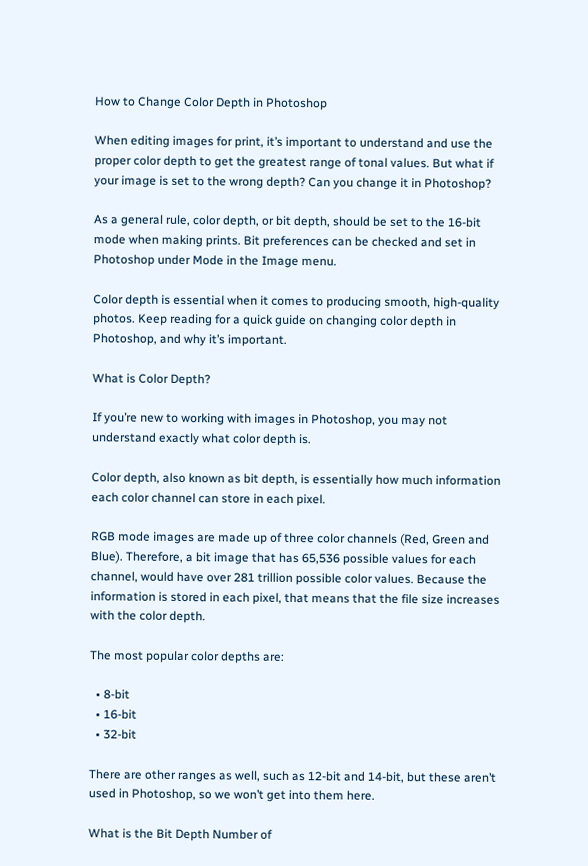How to Change Color Depth in Photoshop

When editing images for print, it’s important to understand and use the proper color depth to get the greatest range of tonal values. But what if your image is set to the wrong depth? Can you change it in Photoshop?

As a general rule, color depth, or bit depth, should be set to the 16-bit mode when making prints. Bit preferences can be checked and set in Photoshop under Mode in the Image menu.

Color depth is essential when it comes to producing smooth, high-quality photos. Keep reading for a quick guide on changing color depth in Photoshop, and why it’s important.

What is Color Depth?

If you’re new to working with images in Photoshop, you may not understand exactly what color depth is.

Color depth, also known as bit depth, is essentially how much information each color channel can store in each pixel.

RGB mode images are made up of three color channels (Red, Green and Blue). Therefore, a bit image that has 65,536 possible values for each channel, would have over 281 trillion possible color values. Because the information is stored in each pixel, that means that the file size increases with the color depth.

The most popular color depths are:

  • 8-bit
  • 16-bit
  • 32-bit

There are other ranges as well, such as 12-bit and 14-bit, but these aren’t used in Photoshop, so we won’t get into them here.

What is the Bit Depth Number of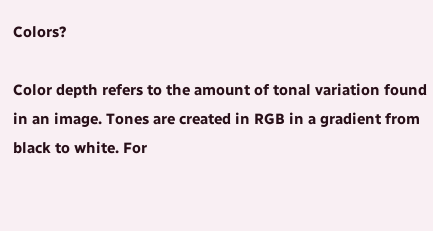Colors?

Color depth refers to the amount of tonal variation found in an image. Tones are created in RGB in a gradient from black to white. For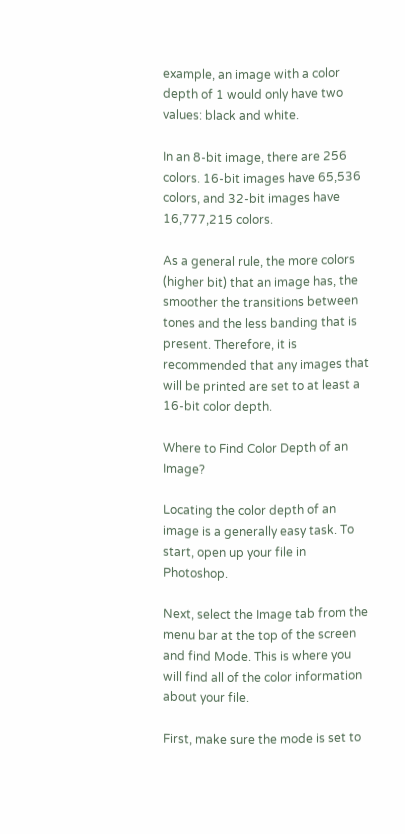example, an image with a color depth of 1 would only have two values: black and white.

In an 8-bit image, there are 256 colors. 16-bit images have 65,536 colors, and 32-bit images have 16,777,215 colors.

As a general rule, the more colors (higher bit) that an image has, the smoother the transitions between tones and the less banding that is present. Therefore, it is recommended that any images that will be printed are set to at least a 16-bit color depth.

Where to Find Color Depth of an Image?

Locating the color depth of an image is a generally easy task. To start, open up your file in Photoshop.

Next, select the Image tab from the menu bar at the top of the screen and find Mode. This is where you will find all of the color information about your file.

First, make sure the mode is set to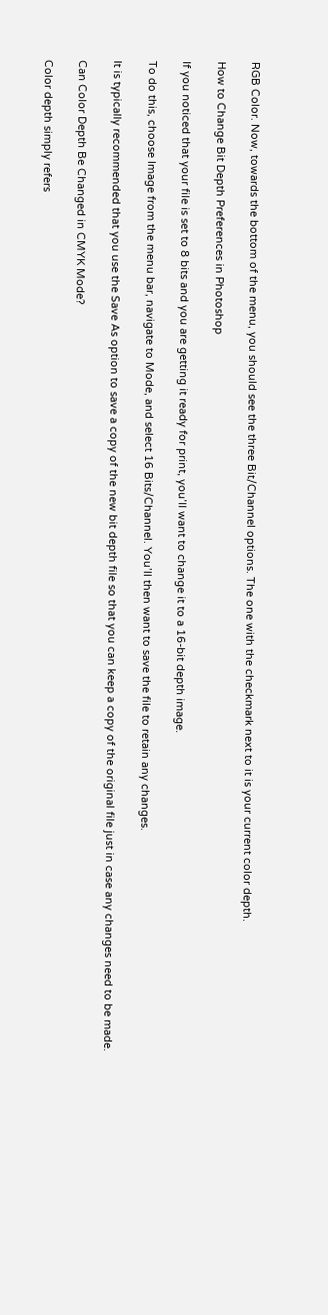RGB Color. Now, towards the bottom of the menu, you should see the three Bit/Channel options. The one with the checkmark next to it is your current color depth.

How to Change Bit Depth Preferences in Photoshop

If you noticed that your file is set to 8 bits and you are getting it ready for print, you’ll want to change it to a 16-bit depth image.

To do this, choose Image from the menu bar, navigate to Mode, and select 16 Bits/Channel. You’ll then want to save the file to retain any changes.

It is typically recommended that you use the Save As option to save a copy of the new bit depth file so that you can keep a copy of the original file just in case any changes need to be made.

Can Color Depth Be Changed in CMYK Mode?

Color depth simply refers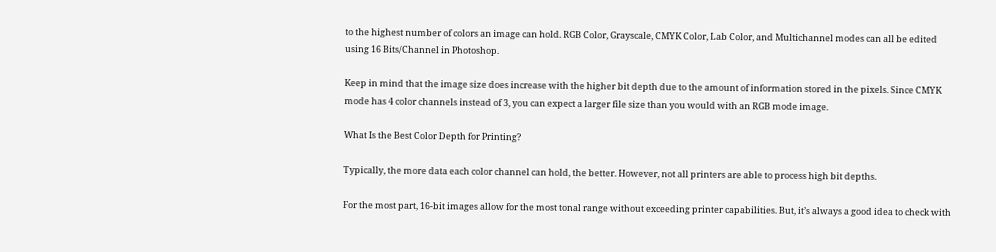to the highest number of colors an image can hold. RGB Color, Grayscale, CMYK Color, Lab Color, and Multichannel modes can all be edited using 16 Bits/Channel in Photoshop.

Keep in mind that the image size does increase with the higher bit depth due to the amount of information stored in the pixels. Since CMYK mode has 4 color channels instead of 3, you can expect a larger file size than you would with an RGB mode image.

What Is the Best Color Depth for Printing?

Typically, the more data each color channel can hold, the better. However, not all printers are able to process high bit depths.

For the most part, 16-bit images allow for the most tonal range without exceeding printer capabilities. But, it’s always a good idea to check with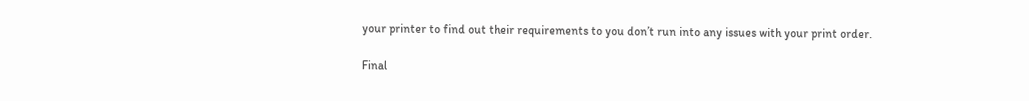your printer to find out their requirements to you don’t run into any issues with your print order.

Final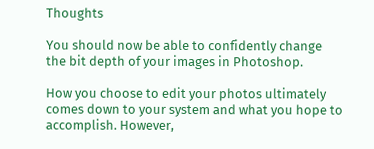Thoughts

You should now be able to confidently change the bit depth of your images in Photoshop.

How you choose to edit your photos ultimately comes down to your system and what you hope to accomplish. However,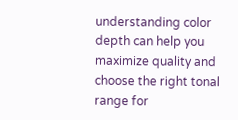understanding color depth can help you maximize quality and choose the right tonal range for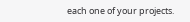each one of your projects.